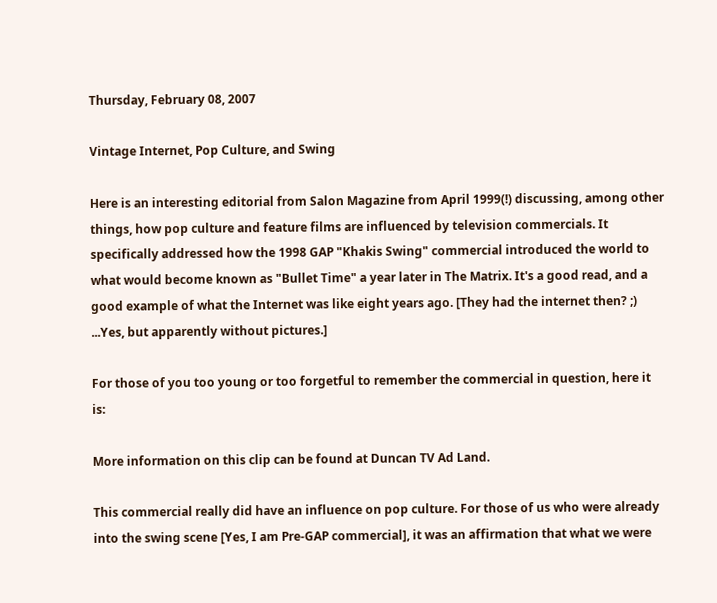Thursday, February 08, 2007

Vintage Internet, Pop Culture, and Swing

Here is an interesting editorial from Salon Magazine from April 1999(!) discussing, among other things, how pop culture and feature films are influenced by television commercials. It specifically addressed how the 1998 GAP "Khakis Swing" commercial introduced the world to what would become known as "Bullet Time" a year later in The Matrix. It's a good read, and a good example of what the Internet was like eight years ago. [They had the internet then? ;) ...Yes, but apparently without pictures.]

For those of you too young or too forgetful to remember the commercial in question, here it is:

More information on this clip can be found at Duncan TV Ad Land.

This commercial really did have an influence on pop culture. For those of us who were already into the swing scene [Yes, I am Pre-GAP commercial], it was an affirmation that what we were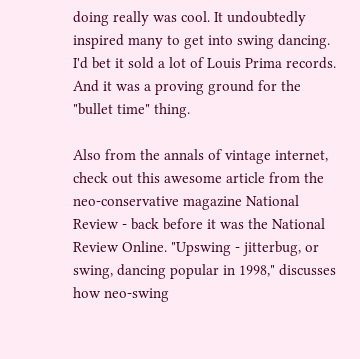doing really was cool. It undoubtedly inspired many to get into swing dancing. I'd bet it sold a lot of Louis Prima records. And it was a proving ground for the "bullet time" thing.

Also from the annals of vintage internet, check out this awesome article from the neo-conservative magazine National Review - back before it was the National Review Online. "Upswing - jitterbug, or swing, dancing popular in 1998," discusses how neo-swing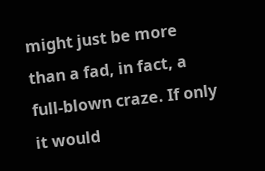might just be more than a fad, in fact, a full-blown craze. If only it would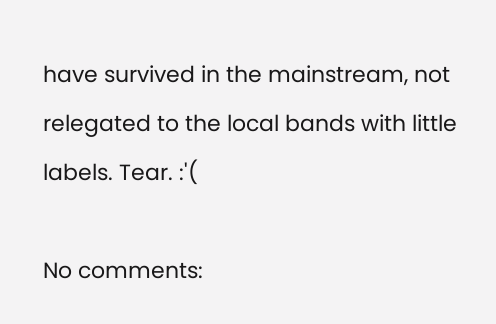have survived in the mainstream, not relegated to the local bands with little labels. Tear. :'(

No comments: